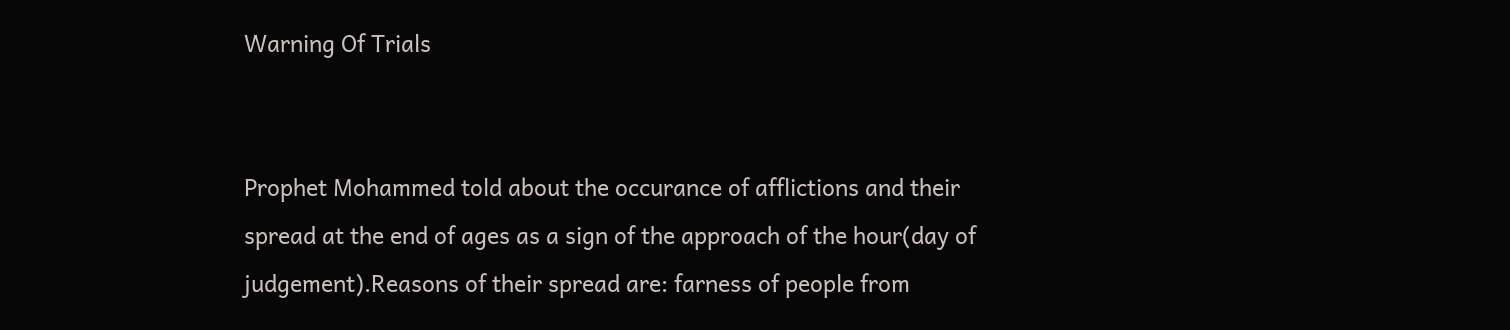Warning Of Trials


Prophet Mohammed told about the occurance of afflictions and their spread at the end of ages as a sign of the approach of the hour(day of judgement).Reasons of their spread are: farness of people from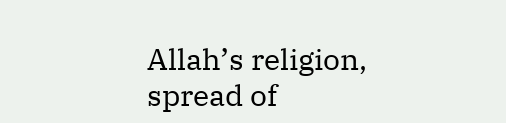Allah’s religion, spread of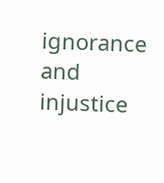ignorance and injustice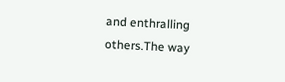and enthralling others.The way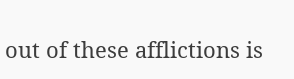out of these afflictions is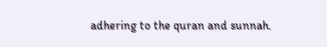adhering to the quran and sunnah.